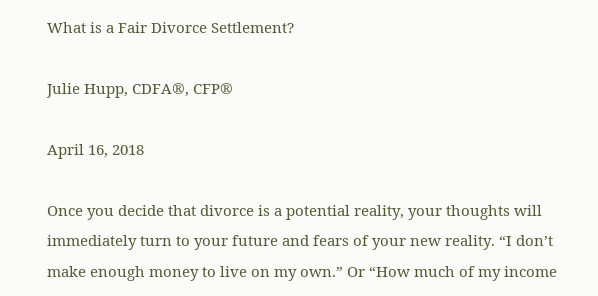What is a Fair Divorce Settlement?

Julie Hupp, CDFA®, CFP®

April 16, 2018

Once you decide that divorce is a potential reality, your thoughts will immediately turn to your future and fears of your new reality. “I don’t make enough money to live on my own.” Or “How much of my income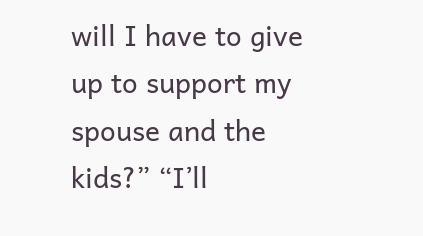will I have to give up to support my spouse and the kids?” “I’ll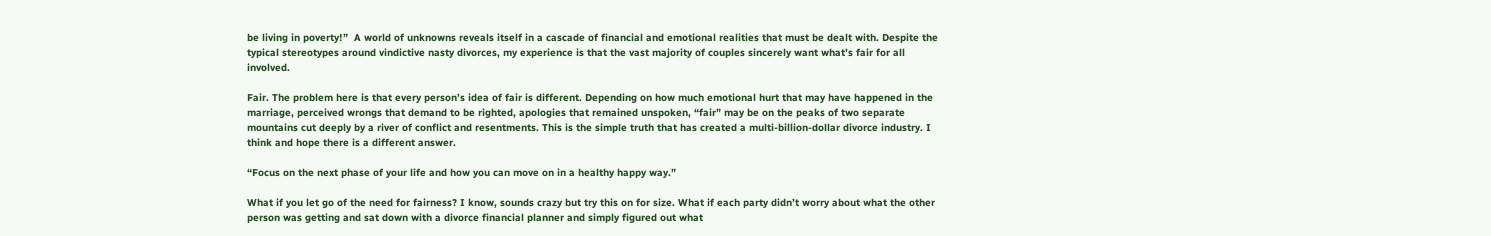be living in poverty!”  A world of unknowns reveals itself in a cascade of financial and emotional realities that must be dealt with. Despite the typical stereotypes around vindictive nasty divorces, my experience is that the vast majority of couples sincerely want what’s fair for all involved.

Fair. The problem here is that every person’s idea of fair is different. Depending on how much emotional hurt that may have happened in the marriage, perceived wrongs that demand to be righted, apologies that remained unspoken, “fair” may be on the peaks of two separate mountains cut deeply by a river of conflict and resentments. This is the simple truth that has created a multi-billion-dollar divorce industry. I think and hope there is a different answer.

“Focus on the next phase of your life and how you can move on in a healthy happy way.”

What if you let go of the need for fairness? I know, sounds crazy but try this on for size. What if each party didn’t worry about what the other person was getting and sat down with a divorce financial planner and simply figured out what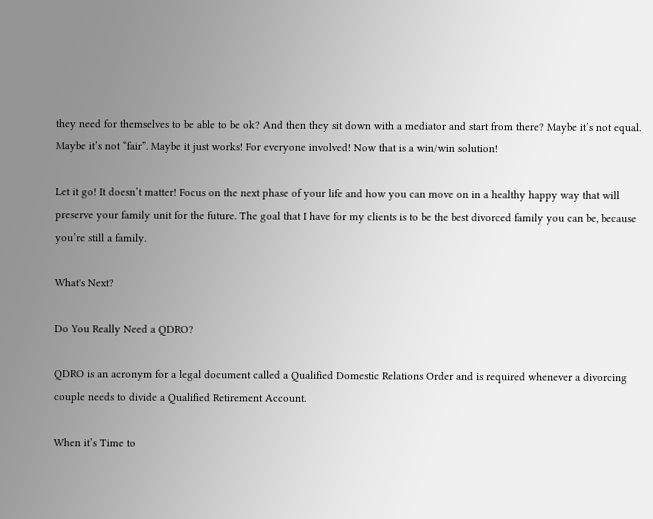they need for themselves to be able to be ok? And then they sit down with a mediator and start from there? Maybe it’s not equal. Maybe it’s not “fair”. Maybe it just works! For everyone involved! Now that is a win/win solution!

Let it go! It doesn’t matter! Focus on the next phase of your life and how you can move on in a healthy happy way that will preserve your family unit for the future. The goal that I have for my clients is to be the best divorced family you can be, because you’re still a family.

What's Next?

Do You Really Need a QDRO?

QDRO is an acronym for a legal document called a Qualified Domestic Relations Order and is required whenever a divorcing couple needs to divide a Qualified Retirement Account.

When it’s Time to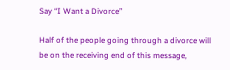Say “I Want a Divorce”

Half of the people going through a divorce will be on the receiving end of this message,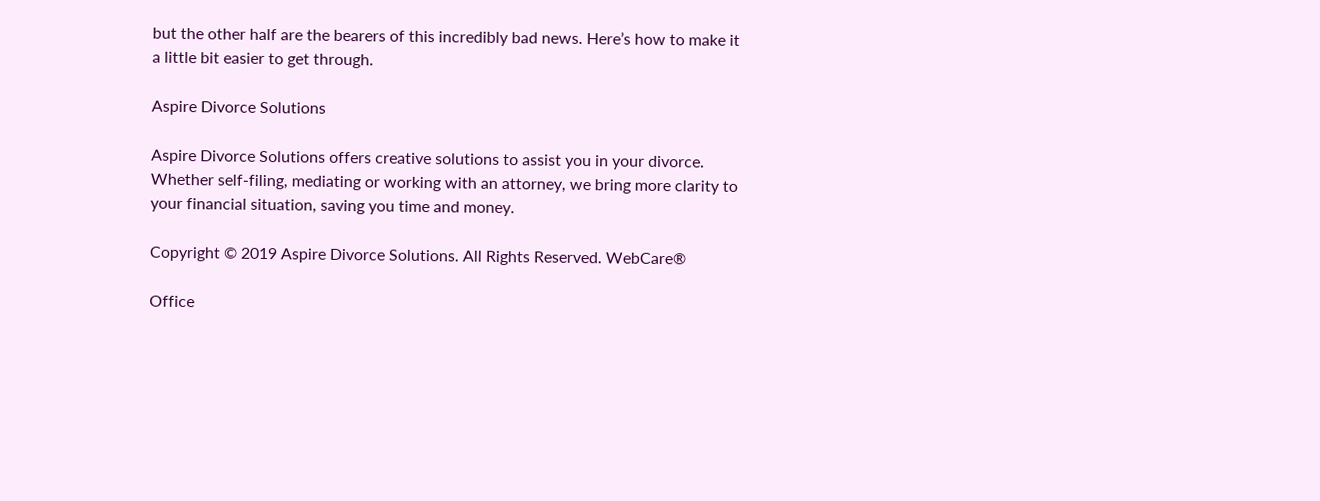but the other half are the bearers of this incredibly bad news. Here’s how to make it a little bit easier to get through.

Aspire Divorce Solutions

Aspire Divorce Solutions offers creative solutions to assist you in your divorce. Whether self-filing, mediating or working with an attorney, we bring more clarity to your financial situation, saving you time and money.

Copyright © 2019 Aspire Divorce Solutions. All Rights Reserved. WebCare®

Office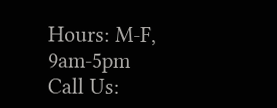Hours: M-F, 9am-5pm
Call Us: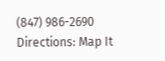(847) 986-2690
Directions: Map It